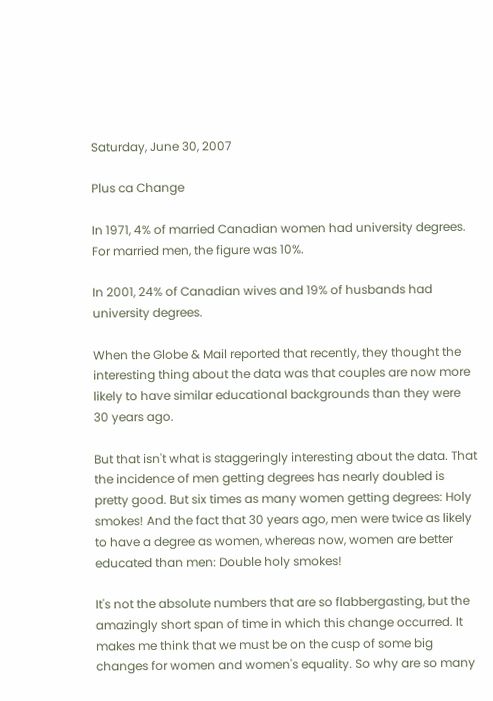Saturday, June 30, 2007

Plus ca Change

In 1971, 4% of married Canadian women had university degrees. For married men, the figure was 10%.

In 2001, 24% of Canadian wives and 19% of husbands had university degrees.

When the Globe & Mail reported that recently, they thought the interesting thing about the data was that couples are now more likely to have similar educational backgrounds than they were 30 years ago.

But that isn't what is staggeringly interesting about the data. That the incidence of men getting degrees has nearly doubled is pretty good. But six times as many women getting degrees: Holy smokes! And the fact that 30 years ago, men were twice as likely to have a degree as women, whereas now, women are better educated than men: Double holy smokes!

It's not the absolute numbers that are so flabbergasting, but the amazingly short span of time in which this change occurred. It makes me think that we must be on the cusp of some big changes for women and women's equality. So why are so many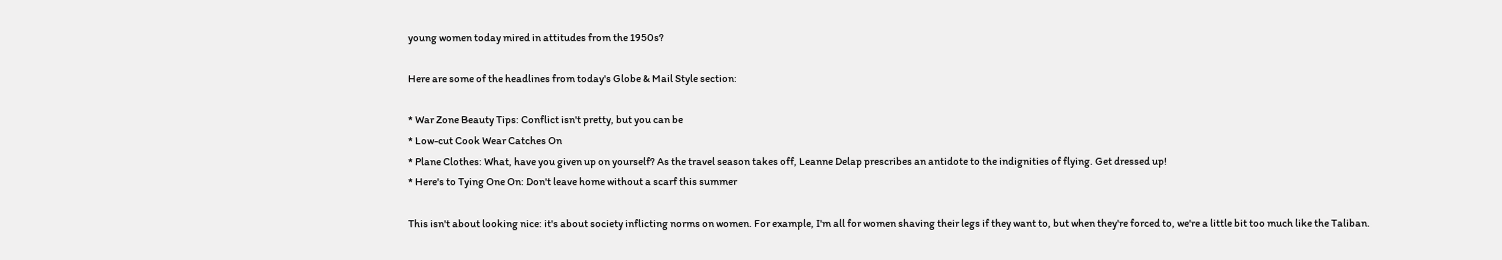young women today mired in attitudes from the 1950s?

Here are some of the headlines from today's Globe & Mail Style section:

* War Zone Beauty Tips: Conflict isn't pretty, but you can be
* Low-cut Cook Wear Catches On
* Plane Clothes: What, have you given up on yourself? As the travel season takes off, Leanne Delap prescribes an antidote to the indignities of flying. Get dressed up!
* Here's to Tying One On: Don't leave home without a scarf this summer

This isn't about looking nice: it's about society inflicting norms on women. For example, I'm all for women shaving their legs if they want to, but when they're forced to, we're a little bit too much like the Taliban.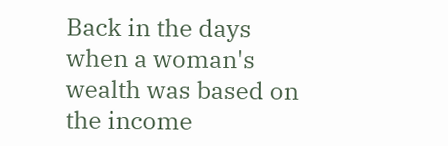Back in the days when a woman's wealth was based on the income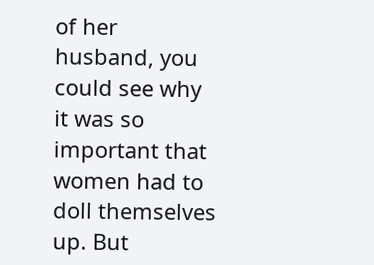of her husband, you could see why it was so important that women had to doll themselves up. But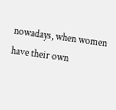nowadays, when women have their own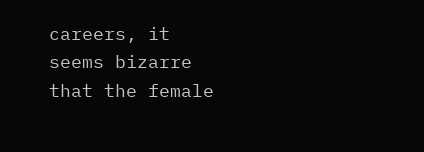careers, it seems bizarre that the female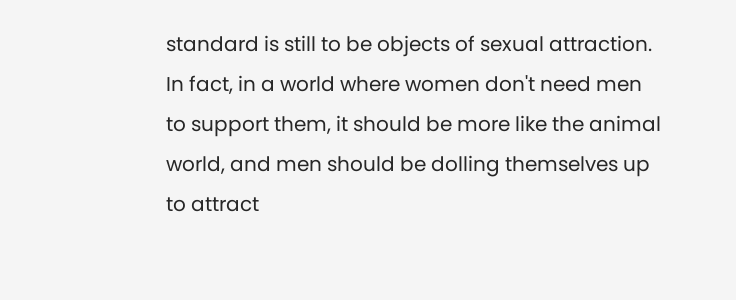standard is still to be objects of sexual attraction. In fact, in a world where women don't need men to support them, it should be more like the animal world, and men should be dolling themselves up to attract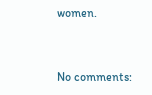women.


No comments: